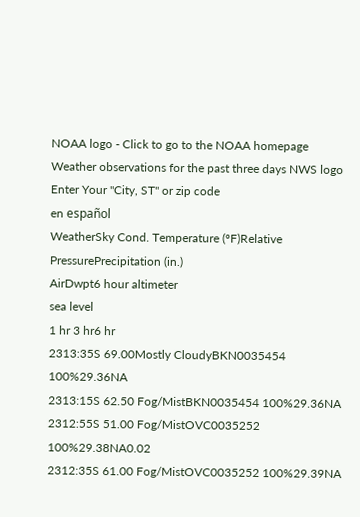NOAA logo - Click to go to the NOAA homepage Weather observations for the past three days NWS logo
Enter Your "City, ST" or zip code
en español
WeatherSky Cond. Temperature (ºF)Relative
PressurePrecipitation (in.)
AirDwpt6 hour altimeter
sea level
1 hr 3 hr6 hr
2313:35S 69.00Mostly CloudyBKN0035454 100%29.36NA
2313:15S 62.50 Fog/MistBKN0035454 100%29.36NA
2312:55S 51.00 Fog/MistOVC0035252 100%29.38NA0.02
2312:35S 61.00 Fog/MistOVC0035252 100%29.39NA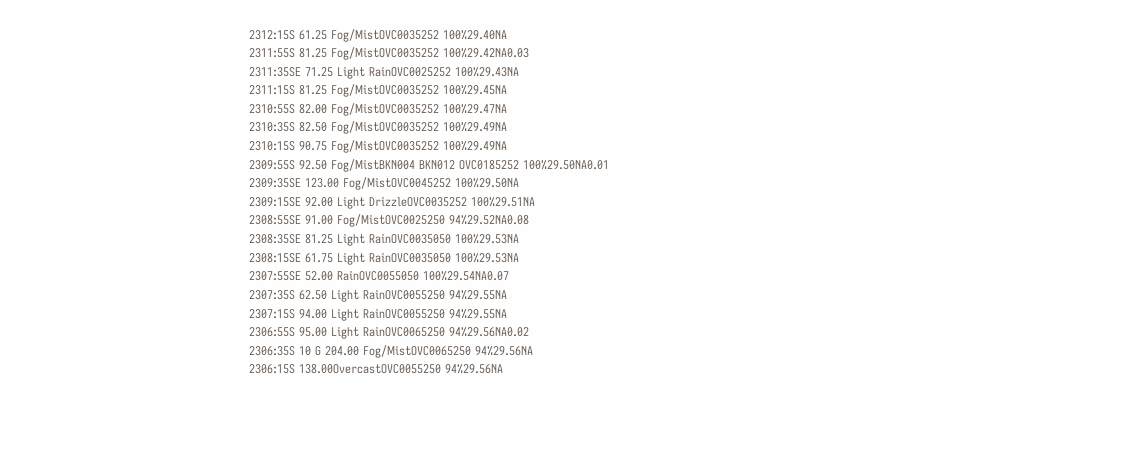2312:15S 61.25 Fog/MistOVC0035252 100%29.40NA
2311:55S 81.25 Fog/MistOVC0035252 100%29.42NA0.03
2311:35SE 71.25 Light RainOVC0025252 100%29.43NA
2311:15S 81.25 Fog/MistOVC0035252 100%29.45NA
2310:55S 82.00 Fog/MistOVC0035252 100%29.47NA
2310:35S 82.50 Fog/MistOVC0035252 100%29.49NA
2310:15S 90.75 Fog/MistOVC0035252 100%29.49NA
2309:55S 92.50 Fog/MistBKN004 BKN012 OVC0185252 100%29.50NA0.01
2309:35SE 123.00 Fog/MistOVC0045252 100%29.50NA
2309:15SE 92.00 Light DrizzleOVC0035252 100%29.51NA
2308:55SE 91.00 Fog/MistOVC0025250 94%29.52NA0.08
2308:35SE 81.25 Light RainOVC0035050 100%29.53NA
2308:15SE 61.75 Light RainOVC0035050 100%29.53NA
2307:55SE 52.00 RainOVC0055050 100%29.54NA0.07
2307:35S 62.50 Light RainOVC0055250 94%29.55NA
2307:15S 94.00 Light RainOVC0055250 94%29.55NA
2306:55S 95.00 Light RainOVC0065250 94%29.56NA0.02
2306:35S 10 G 204.00 Fog/MistOVC0065250 94%29.56NA
2306:15S 138.00OvercastOVC0055250 94%29.56NA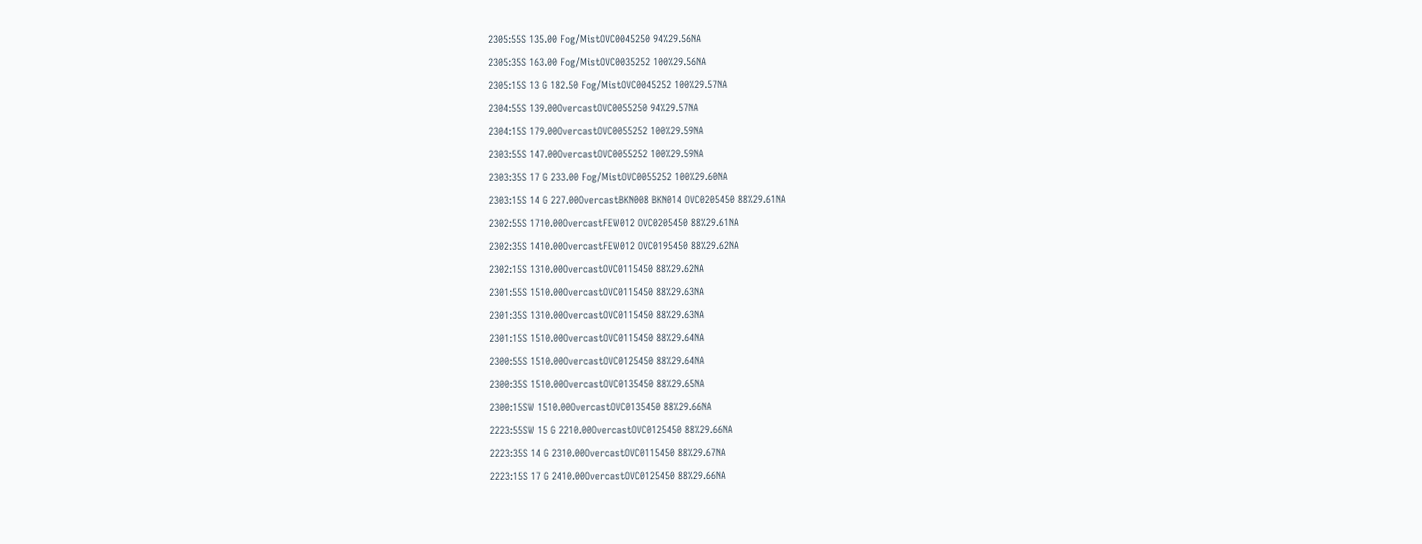2305:55S 135.00 Fog/MistOVC0045250 94%29.56NA
2305:35S 163.00 Fog/MistOVC0035252 100%29.56NA
2305:15S 13 G 182.50 Fog/MistOVC0045252 100%29.57NA
2304:55S 139.00OvercastOVC0055250 94%29.57NA
2304:15S 179.00OvercastOVC0055252 100%29.59NA
2303:55S 147.00OvercastOVC0055252 100%29.59NA
2303:35S 17 G 233.00 Fog/MistOVC0055252 100%29.60NA
2303:15S 14 G 227.00OvercastBKN008 BKN014 OVC0205450 88%29.61NA
2302:55S 1710.00OvercastFEW012 OVC0205450 88%29.61NA
2302:35S 1410.00OvercastFEW012 OVC0195450 88%29.62NA
2302:15S 1310.00OvercastOVC0115450 88%29.62NA
2301:55S 1510.00OvercastOVC0115450 88%29.63NA
2301:35S 1310.00OvercastOVC0115450 88%29.63NA
2301:15S 1510.00OvercastOVC0115450 88%29.64NA
2300:55S 1510.00OvercastOVC0125450 88%29.64NA
2300:35S 1510.00OvercastOVC0135450 88%29.65NA
2300:15SW 1510.00OvercastOVC0135450 88%29.66NA
2223:55SW 15 G 2210.00OvercastOVC0125450 88%29.66NA
2223:35S 14 G 2310.00OvercastOVC0115450 88%29.67NA
2223:15S 17 G 2410.00OvercastOVC0125450 88%29.66NA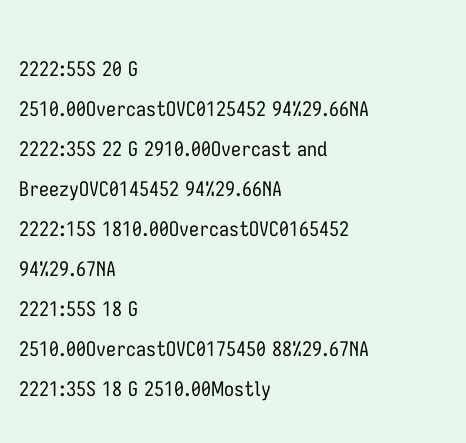2222:55S 20 G 2510.00OvercastOVC0125452 94%29.66NA
2222:35S 22 G 2910.00Overcast and BreezyOVC0145452 94%29.66NA
2222:15S 1810.00OvercastOVC0165452 94%29.67NA
2221:55S 18 G 2510.00OvercastOVC0175450 88%29.67NA
2221:35S 18 G 2510.00Mostly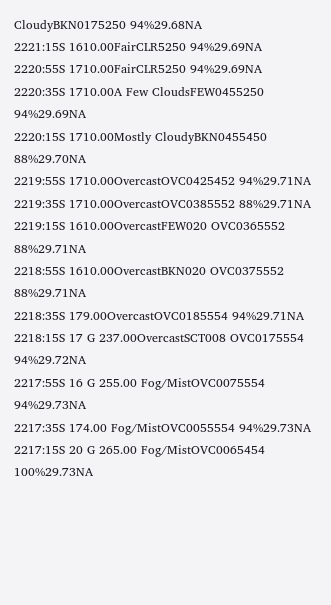CloudyBKN0175250 94%29.68NA
2221:15S 1610.00FairCLR5250 94%29.69NA
2220:55S 1710.00FairCLR5250 94%29.69NA
2220:35S 1710.00A Few CloudsFEW0455250 94%29.69NA
2220:15S 1710.00Mostly CloudyBKN0455450 88%29.70NA
2219:55S 1710.00OvercastOVC0425452 94%29.71NA
2219:35S 1710.00OvercastOVC0385552 88%29.71NA
2219:15S 1610.00OvercastFEW020 OVC0365552 88%29.71NA
2218:55S 1610.00OvercastBKN020 OVC0375552 88%29.71NA
2218:35S 179.00OvercastOVC0185554 94%29.71NA
2218:15S 17 G 237.00OvercastSCT008 OVC0175554 94%29.72NA
2217:55S 16 G 255.00 Fog/MistOVC0075554 94%29.73NA
2217:35S 174.00 Fog/MistOVC0055554 94%29.73NA
2217:15S 20 G 265.00 Fog/MistOVC0065454 100%29.73NA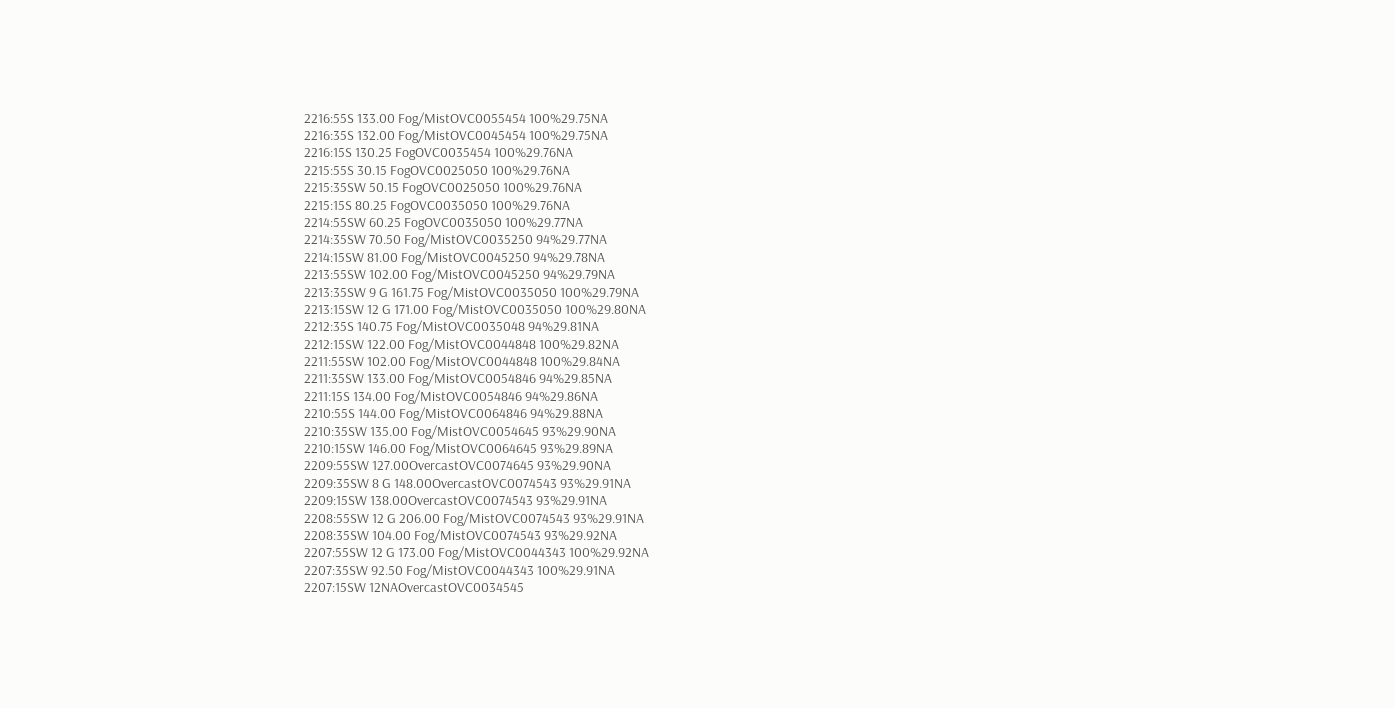2216:55S 133.00 Fog/MistOVC0055454 100%29.75NA
2216:35S 132.00 Fog/MistOVC0045454 100%29.75NA
2216:15S 130.25 FogOVC0035454 100%29.76NA
2215:55S 30.15 FogOVC0025050 100%29.76NA
2215:35SW 50.15 FogOVC0025050 100%29.76NA
2215:15S 80.25 FogOVC0035050 100%29.76NA
2214:55SW 60.25 FogOVC0035050 100%29.77NA
2214:35SW 70.50 Fog/MistOVC0035250 94%29.77NA
2214:15SW 81.00 Fog/MistOVC0045250 94%29.78NA
2213:55SW 102.00 Fog/MistOVC0045250 94%29.79NA
2213:35SW 9 G 161.75 Fog/MistOVC0035050 100%29.79NA
2213:15SW 12 G 171.00 Fog/MistOVC0035050 100%29.80NA
2212:35S 140.75 Fog/MistOVC0035048 94%29.81NA
2212:15SW 122.00 Fog/MistOVC0044848 100%29.82NA
2211:55SW 102.00 Fog/MistOVC0044848 100%29.84NA
2211:35SW 133.00 Fog/MistOVC0054846 94%29.85NA
2211:15S 134.00 Fog/MistOVC0054846 94%29.86NA
2210:55S 144.00 Fog/MistOVC0064846 94%29.88NA
2210:35SW 135.00 Fog/MistOVC0054645 93%29.90NA
2210:15SW 146.00 Fog/MistOVC0064645 93%29.89NA
2209:55SW 127.00OvercastOVC0074645 93%29.90NA
2209:35SW 8 G 148.00OvercastOVC0074543 93%29.91NA
2209:15SW 138.00OvercastOVC0074543 93%29.91NA
2208:55SW 12 G 206.00 Fog/MistOVC0074543 93%29.91NA
2208:35SW 104.00 Fog/MistOVC0074543 93%29.92NA
2207:55SW 12 G 173.00 Fog/MistOVC0044343 100%29.92NA
2207:35SW 92.50 Fog/MistOVC0044343 100%29.91NA
2207:15SW 12NAOvercastOVC0034545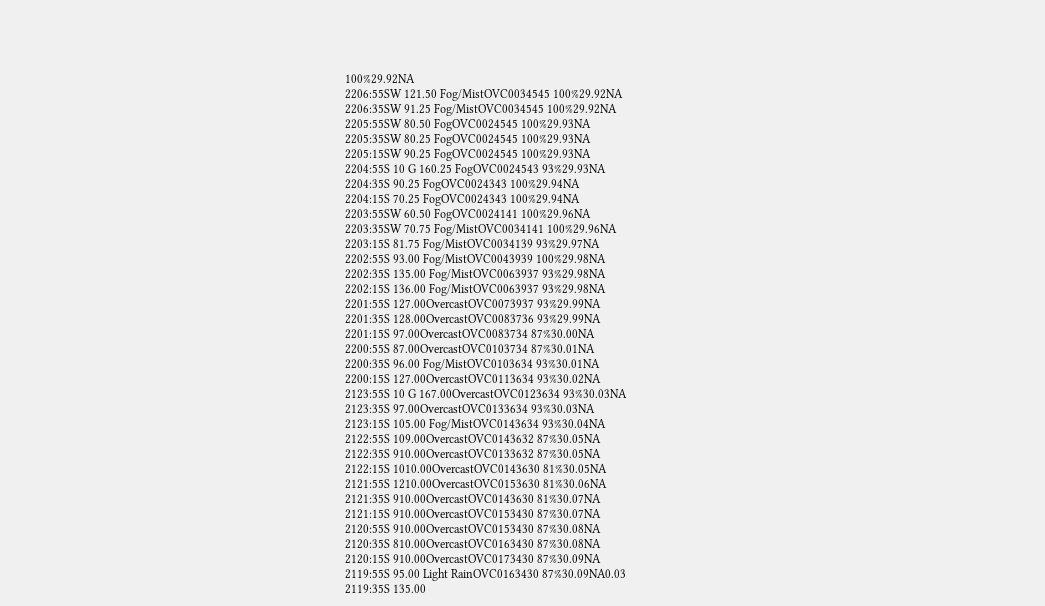100%29.92NA
2206:55SW 121.50 Fog/MistOVC0034545 100%29.92NA
2206:35SW 91.25 Fog/MistOVC0034545 100%29.92NA
2205:55SW 80.50 FogOVC0024545 100%29.93NA
2205:35SW 80.25 FogOVC0024545 100%29.93NA
2205:15SW 90.25 FogOVC0024545 100%29.93NA
2204:55S 10 G 160.25 FogOVC0024543 93%29.93NA
2204:35S 90.25 FogOVC0024343 100%29.94NA
2204:15S 70.25 FogOVC0024343 100%29.94NA
2203:55SW 60.50 FogOVC0024141 100%29.96NA
2203:35SW 70.75 Fog/MistOVC0034141 100%29.96NA
2203:15S 81.75 Fog/MistOVC0034139 93%29.97NA
2202:55S 93.00 Fog/MistOVC0043939 100%29.98NA
2202:35S 135.00 Fog/MistOVC0063937 93%29.98NA
2202:15S 136.00 Fog/MistOVC0063937 93%29.98NA
2201:55S 127.00OvercastOVC0073937 93%29.99NA
2201:35S 128.00OvercastOVC0083736 93%29.99NA
2201:15S 97.00OvercastOVC0083734 87%30.00NA
2200:55S 87.00OvercastOVC0103734 87%30.01NA
2200:35S 96.00 Fog/MistOVC0103634 93%30.01NA
2200:15S 127.00OvercastOVC0113634 93%30.02NA
2123:55S 10 G 167.00OvercastOVC0123634 93%30.03NA
2123:35S 97.00OvercastOVC0133634 93%30.03NA
2123:15S 105.00 Fog/MistOVC0143634 93%30.04NA
2122:55S 109.00OvercastOVC0143632 87%30.05NA
2122:35S 910.00OvercastOVC0133632 87%30.05NA
2122:15S 1010.00OvercastOVC0143630 81%30.05NA
2121:55S 1210.00OvercastOVC0153630 81%30.06NA
2121:35S 910.00OvercastOVC0143630 81%30.07NA
2121:15S 910.00OvercastOVC0153430 87%30.07NA
2120:55S 910.00OvercastOVC0153430 87%30.08NA
2120:35S 810.00OvercastOVC0163430 87%30.08NA
2120:15S 910.00OvercastOVC0173430 87%30.09NA
2119:55S 95.00 Light RainOVC0163430 87%30.09NA0.03
2119:35S 135.00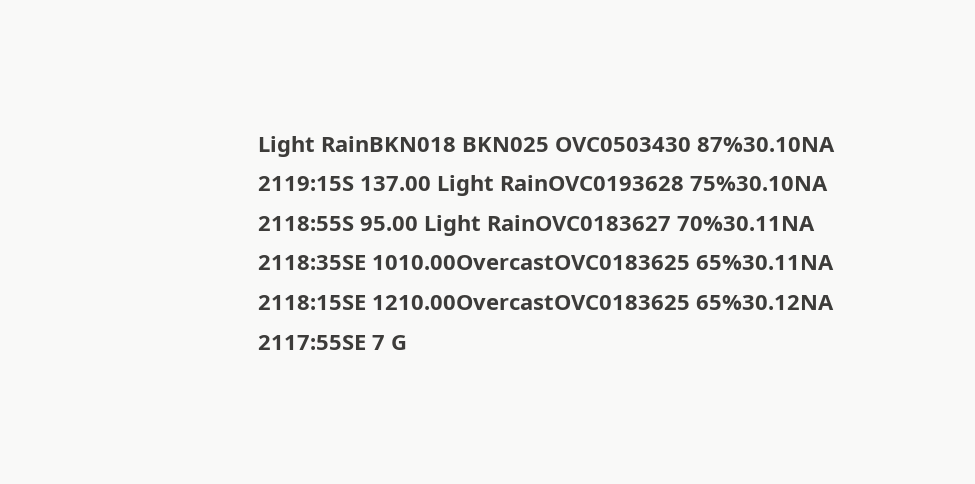Light RainBKN018 BKN025 OVC0503430 87%30.10NA
2119:15S 137.00 Light RainOVC0193628 75%30.10NA
2118:55S 95.00 Light RainOVC0183627 70%30.11NA
2118:35SE 1010.00OvercastOVC0183625 65%30.11NA
2118:15SE 1210.00OvercastOVC0183625 65%30.12NA
2117:55SE 7 G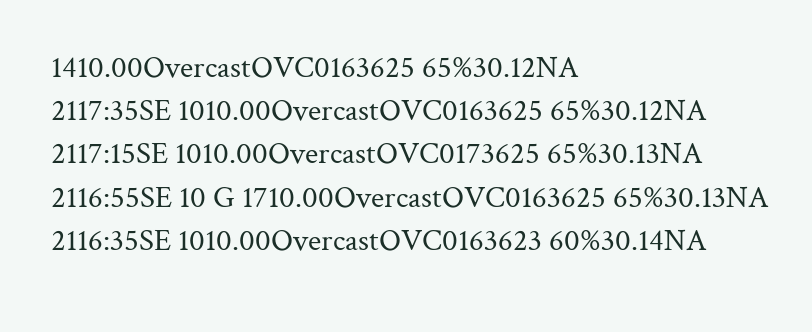1410.00OvercastOVC0163625 65%30.12NA
2117:35SE 1010.00OvercastOVC0163625 65%30.12NA
2117:15SE 1010.00OvercastOVC0173625 65%30.13NA
2116:55SE 10 G 1710.00OvercastOVC0163625 65%30.13NA
2116:35SE 1010.00OvercastOVC0163623 60%30.14NA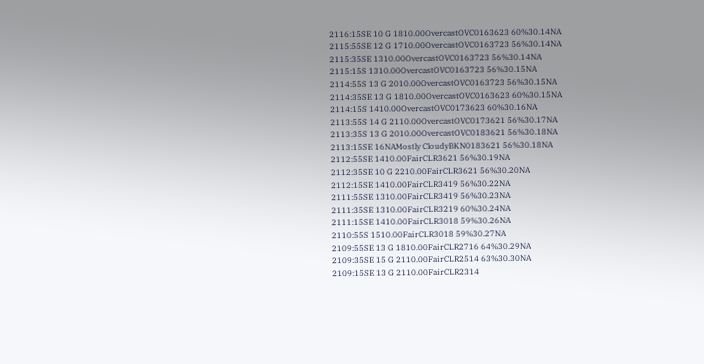2116:15SE 10 G 1810.00OvercastOVC0163623 60%30.14NA
2115:55SE 12 G 1710.00OvercastOVC0163723 56%30.14NA
2115:35SE 1310.00OvercastOVC0163723 56%30.14NA
2115:15S 1310.00OvercastOVC0163723 56%30.15NA
2114:55S 13 G 2010.00OvercastOVC0163723 56%30.15NA
2114:35SE 13 G 1810.00OvercastOVC0163623 60%30.15NA
2114:15S 1410.00OvercastOVC0173623 60%30.16NA
2113:55S 14 G 2110.00OvercastOVC0173621 56%30.17NA
2113:35S 13 G 2010.00OvercastOVC0183621 56%30.18NA
2113:15SE 16NAMostly CloudyBKN0183621 56%30.18NA
2112:55SE 1410.00FairCLR3621 56%30.19NA
2112:35SE 10 G 2210.00FairCLR3621 56%30.20NA
2112:15SE 1410.00FairCLR3419 56%30.22NA
2111:55SE 1310.00FairCLR3419 56%30.23NA
2111:35SE 1310.00FairCLR3219 60%30.24NA
2111:15SE 1410.00FairCLR3018 59%30.26NA
2110:55S 1510.00FairCLR3018 59%30.27NA
2109:55SE 13 G 1810.00FairCLR2716 64%30.29NA
2109:35SE 15 G 2110.00FairCLR2514 63%30.30NA
2109:15SE 13 G 2110.00FairCLR2314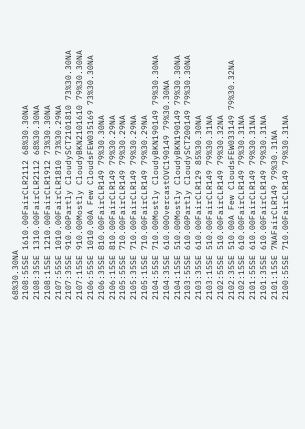68%30.30NA
2108:55SE 1610.00FairCLR2112 68%30.30NA
2108:35SE 1310.00FairCLR2112 68%30.30NA
2108:15SE 1210.00FairCLR1912 73%30.30NA
2107:55SE 1010.00FairCLR1810 73%30.29NA
2107:35SE 910.00Partly CloudySCT2101810 73%30.30NA
2107:15SE 910.00Mostly CloudyBKN2101610 79%30.30NA
2106:55SE 1010.00A Few CloudsFEW035169 73%30.30NA
2106:35SE 810.00FairCLR149 79%30.30NA
2106:15SE 810.00FairCLR149 79%30.29NA
2105:55SE 710.00FairCLR149 79%30.29NA
2105:35SE 710.00FairCLR149 79%30.29NA
2105:15SE 710.00FairCLR149 79%30.29NA
2104:55SE 710.00Mostly CloudyBKN190149 79%30.30NA
2104:35SE 610.00OvercastOVC190149 79%30.30NA
2104:15SE 510.00Mostly CloudyBKN190149 79%30.30NA
2103:55SE 610.00Partly CloudySCT200149 79%30.30NA
2103:35SE 610.00FairCLR129 85%30.30NA
2103:15SE 510.00FairCLR149 79%30.31NA
2102:55SE 510.00FairCLR149 79%30.32NA
2102:35SE 510.00A Few CloudsFEW033149 79%30.32NA
2102:15SE 610.00FairCLR149 79%30.31NA
2101:55SE 610.00FairCLR149 79%30.31NA
2101:35SE 610.00FairCLR149 79%30.31NA
2101:15SE 7NAFairCLR149 79%30.31NA
2100:55SE 710.00FairCLR149 79%30.31NA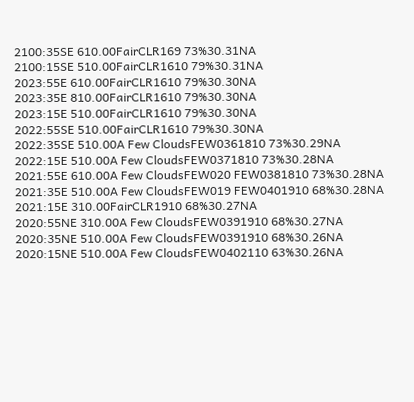2100:35SE 610.00FairCLR169 73%30.31NA
2100:15SE 510.00FairCLR1610 79%30.31NA
2023:55E 610.00FairCLR1610 79%30.30NA
2023:35E 810.00FairCLR1610 79%30.30NA
2023:15E 510.00FairCLR1610 79%30.30NA
2022:55SE 510.00FairCLR1610 79%30.30NA
2022:35SE 510.00A Few CloudsFEW0361810 73%30.29NA
2022:15E 510.00A Few CloudsFEW0371810 73%30.28NA
2021:55E 610.00A Few CloudsFEW020 FEW0381810 73%30.28NA
2021:35E 510.00A Few CloudsFEW019 FEW0401910 68%30.28NA
2021:15E 310.00FairCLR1910 68%30.27NA
2020:55NE 310.00A Few CloudsFEW0391910 68%30.27NA
2020:35NE 510.00A Few CloudsFEW0391910 68%30.26NA
2020:15NE 510.00A Few CloudsFEW0402110 63%30.26NA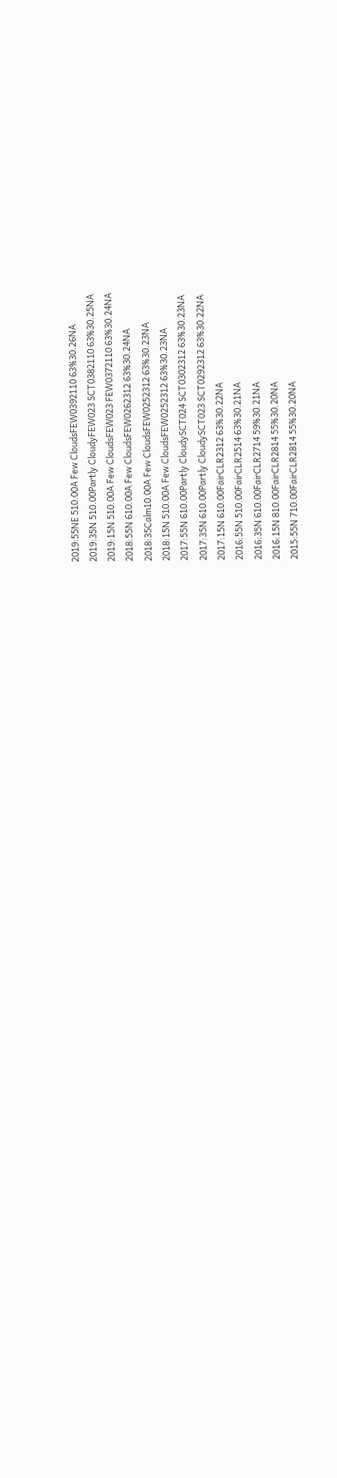2019:55NE 510.00A Few CloudsFEW0392110 63%30.26NA
2019:35N 510.00Partly CloudyFEW023 SCT0382110 63%30.25NA
2019:15N 510.00A Few CloudsFEW023 FEW0372110 63%30.24NA
2018:55N 610.00A Few CloudsFEW0262312 63%30.24NA
2018:35Calm10.00A Few CloudsFEW0252312 63%30.23NA
2018:15N 510.00A Few CloudsFEW0252312 63%30.23NA
2017:55N 610.00Partly CloudySCT024 SCT0302312 63%30.23NA
2017:35N 610.00Partly CloudySCT023 SCT0292312 63%30.22NA
2017:15N 610.00FairCLR2312 63%30.22NA
2016:55N 510.00FairCLR2514 63%30.21NA
2016:35N 610.00FairCLR2714 59%30.21NA
2016:15N 810.00FairCLR2814 55%30.20NA
2015:55N 710.00FairCLR2814 55%30.20NA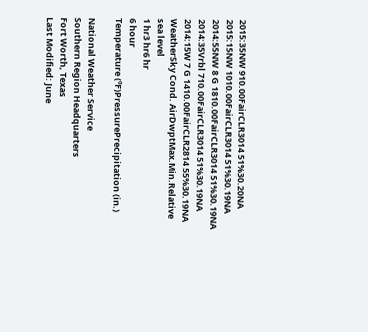2015:35NW 910.00FairCLR3014 51%30.20NA
2015:15NW 1010.00FairCLR3014 51%30.19NA
2014:55NW 8 G 1810.00FairCLR3014 51%30.19NA
2014:35Vrbl 710.00FairCLR3014 51%30.19NA
2014:15W 7 G 1410.00FairCLR2814 55%30.19NA
WeatherSky Cond. AirDwptMax.Min.Relative
sea level
1 hr3 hr6 hr
6 hour
Temperature (ºF)PressurePrecipitation (in.)

National Weather Service
Southern Region Headquarters
Fort Worth, Texas
Last Modified: June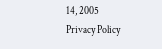14, 2005
Privacy Policy